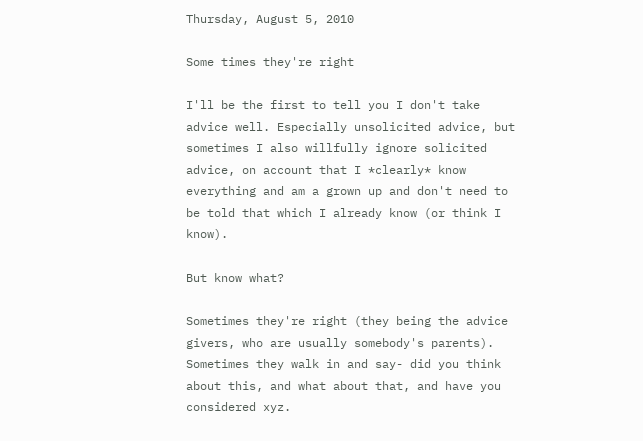Thursday, August 5, 2010

Some times they're right

I'll be the first to tell you I don't take advice well. Especially unsolicited advice, but sometimes I also willfully ignore solicited advice, on account that I *clearly* know everything and am a grown up and don't need to be told that which I already know (or think I know).

But know what?

Sometimes they're right (they being the advice givers, who are usually somebody's parents). Sometimes they walk in and say- did you think about this, and what about that, and have you considered xyz.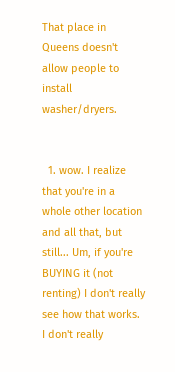That place in Queens doesn't allow people to install washer/dryers.


  1. wow. I realize that you're in a whole other location and all that, but still... Um, if you're BUYING it (not renting) I don't really see how that works. I don't really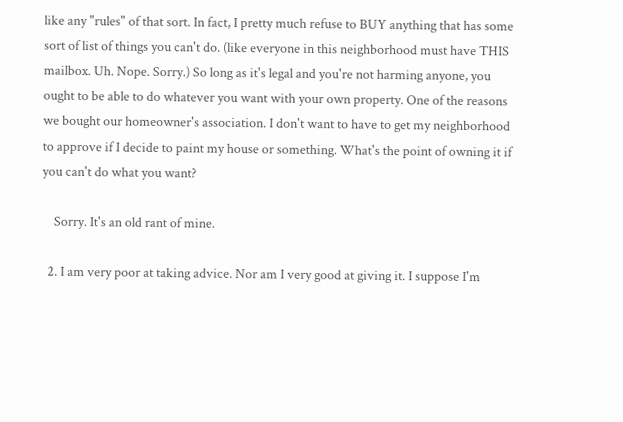like any "rules" of that sort. In fact, I pretty much refuse to BUY anything that has some sort of list of things you can't do. (like everyone in this neighborhood must have THIS mailbox. Uh. Nope. Sorry.) So long as it's legal and you're not harming anyone, you ought to be able to do whatever you want with your own property. One of the reasons we bought our homeowner's association. I don't want to have to get my neighborhood to approve if I decide to paint my house or something. What's the point of owning it if you can't do what you want?

    Sorry. It's an old rant of mine.

  2. I am very poor at taking advice. Nor am I very good at giving it. I suppose I'm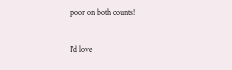poor on both counts!


I'd love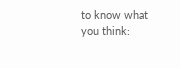to know what you think: